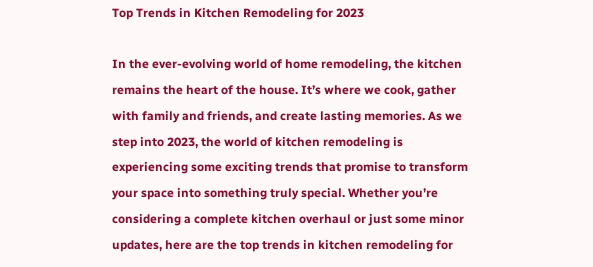Top Trends in Kitchen Remodeling for 2023

In the ever-evolving world of home remodeling, the kitchen remains the heart of the house. It’s where we cook, gather with family and friends, and create lasting memories. As we step into 2023, the world of kitchen remodeling is experiencing some exciting trends that promise to transform your space into something truly special. Whether you’re considering a complete kitchen overhaul or just some minor updates, here are the top trends in kitchen remodeling for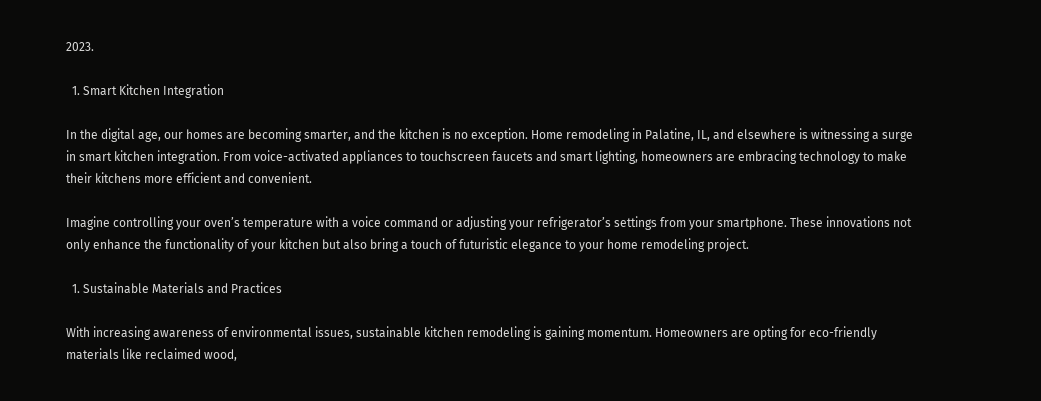2023.

  1. Smart Kitchen Integration

In the digital age, our homes are becoming smarter, and the kitchen is no exception. Home remodeling in Palatine, IL, and elsewhere is witnessing a surge in smart kitchen integration. From voice-activated appliances to touchscreen faucets and smart lighting, homeowners are embracing technology to make their kitchens more efficient and convenient.

Imagine controlling your oven’s temperature with a voice command or adjusting your refrigerator’s settings from your smartphone. These innovations not only enhance the functionality of your kitchen but also bring a touch of futuristic elegance to your home remodeling project.

  1. Sustainable Materials and Practices

With increasing awareness of environmental issues, sustainable kitchen remodeling is gaining momentum. Homeowners are opting for eco-friendly materials like reclaimed wood,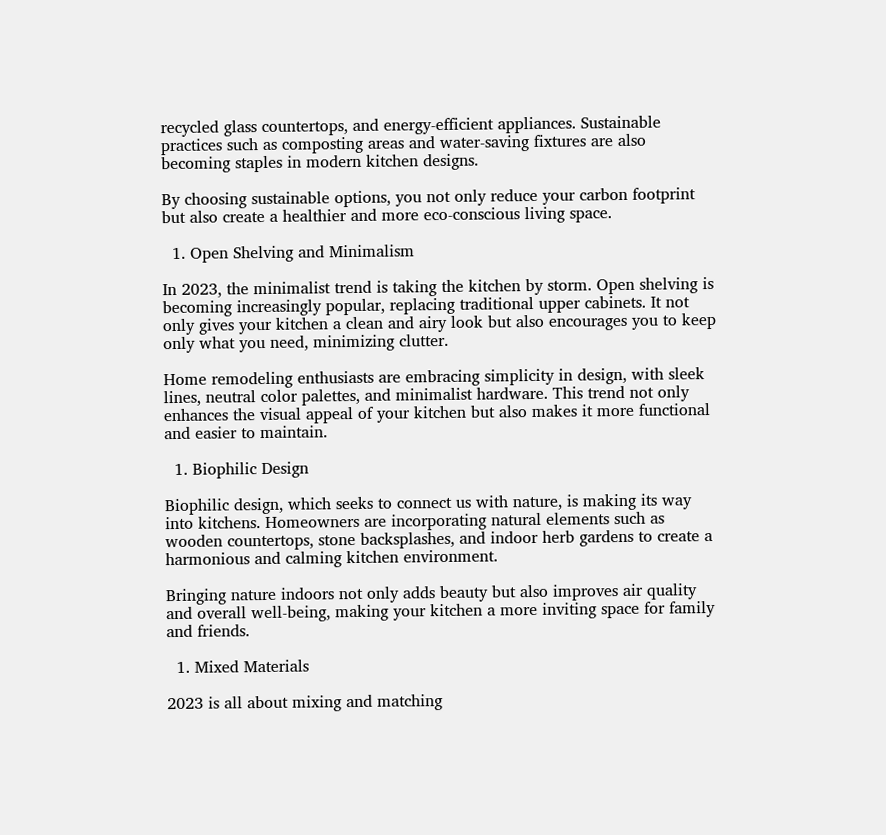recycled glass countertops, and energy-efficient appliances. Sustainable practices such as composting areas and water-saving fixtures are also becoming staples in modern kitchen designs.

By choosing sustainable options, you not only reduce your carbon footprint but also create a healthier and more eco-conscious living space.

  1. Open Shelving and Minimalism

In 2023, the minimalist trend is taking the kitchen by storm. Open shelving is becoming increasingly popular, replacing traditional upper cabinets. It not only gives your kitchen a clean and airy look but also encourages you to keep only what you need, minimizing clutter.

Home remodeling enthusiasts are embracing simplicity in design, with sleek lines, neutral color palettes, and minimalist hardware. This trend not only enhances the visual appeal of your kitchen but also makes it more functional and easier to maintain.

  1. Biophilic Design

Biophilic design, which seeks to connect us with nature, is making its way into kitchens. Homeowners are incorporating natural elements such as wooden countertops, stone backsplashes, and indoor herb gardens to create a harmonious and calming kitchen environment.

Bringing nature indoors not only adds beauty but also improves air quality and overall well-being, making your kitchen a more inviting space for family and friends.

  1. Mixed Materials

2023 is all about mixing and matching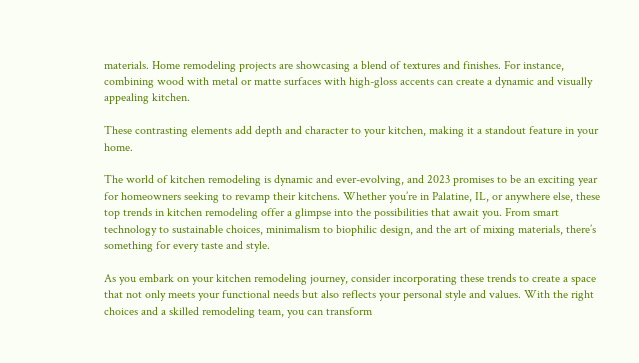materials. Home remodeling projects are showcasing a blend of textures and finishes. For instance, combining wood with metal or matte surfaces with high-gloss accents can create a dynamic and visually appealing kitchen.

These contrasting elements add depth and character to your kitchen, making it a standout feature in your home.

The world of kitchen remodeling is dynamic and ever-evolving, and 2023 promises to be an exciting year for homeowners seeking to revamp their kitchens. Whether you’re in Palatine, IL, or anywhere else, these top trends in kitchen remodeling offer a glimpse into the possibilities that await you. From smart technology to sustainable choices, minimalism to biophilic design, and the art of mixing materials, there’s something for every taste and style.

As you embark on your kitchen remodeling journey, consider incorporating these trends to create a space that not only meets your functional needs but also reflects your personal style and values. With the right choices and a skilled remodeling team, you can transform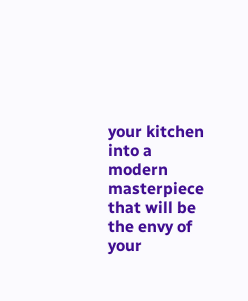your kitchen into a modern masterpiece that will be the envy of your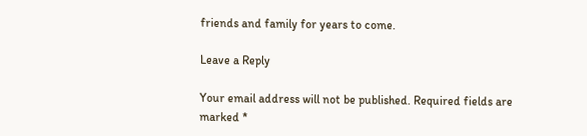friends and family for years to come.

Leave a Reply

Your email address will not be published. Required fields are marked *